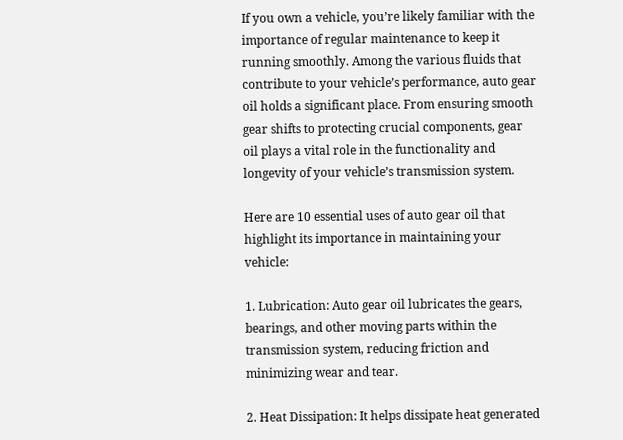If you own a vehicle, you’re likely familiar with the importance of regular maintenance to keep it running smoothly. Among the various fluids that contribute to your vehicle’s performance, auto gear oil holds a significant place. From ensuring smooth gear shifts to protecting crucial components, gear oil plays a vital role in the functionality and longevity of your vehicle’s transmission system.

Here are 10 essential uses of auto gear oil that highlight its importance in maintaining your vehicle:

1. Lubrication: Auto gear oil lubricates the gears, bearings, and other moving parts within the transmission system, reducing friction and minimizing wear and tear.

2. Heat Dissipation: It helps dissipate heat generated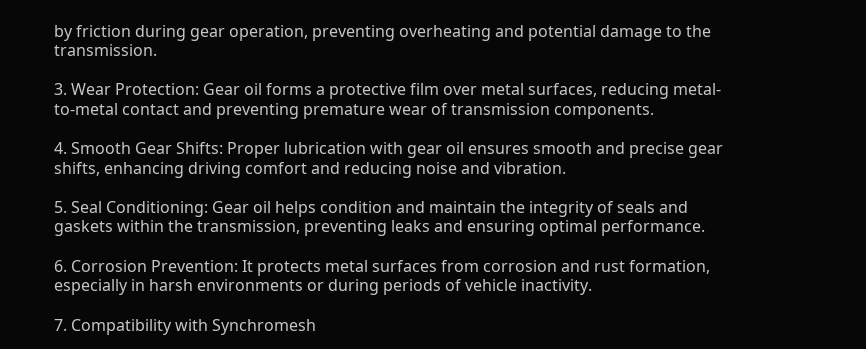by friction during gear operation, preventing overheating and potential damage to the transmission.

3. Wear Protection: Gear oil forms a protective film over metal surfaces, reducing metal-to-metal contact and preventing premature wear of transmission components.

4. Smooth Gear Shifts: Proper lubrication with gear oil ensures smooth and precise gear shifts, enhancing driving comfort and reducing noise and vibration.

5. Seal Conditioning: Gear oil helps condition and maintain the integrity of seals and gaskets within the transmission, preventing leaks and ensuring optimal performance.

6. Corrosion Prevention: It protects metal surfaces from corrosion and rust formation, especially in harsh environments or during periods of vehicle inactivity.

7. Compatibility with Synchromesh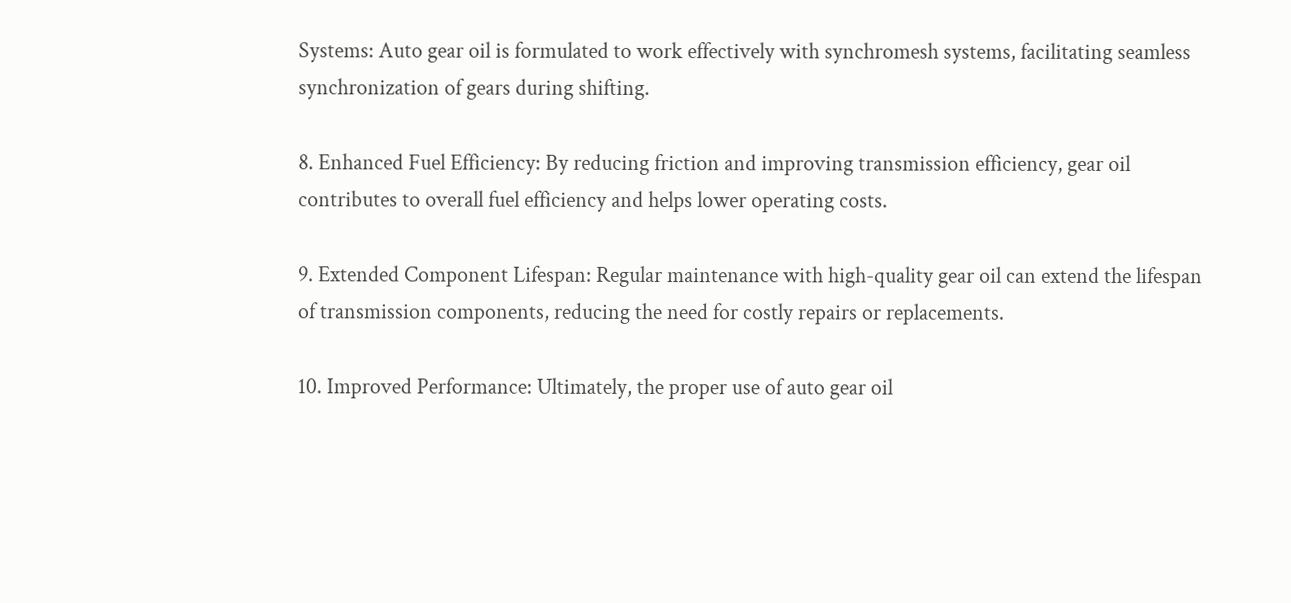Systems: Auto gear oil is formulated to work effectively with synchromesh systems, facilitating seamless synchronization of gears during shifting.

8. Enhanced Fuel Efficiency: By reducing friction and improving transmission efficiency, gear oil contributes to overall fuel efficiency and helps lower operating costs.

9. Extended Component Lifespan: Regular maintenance with high-quality gear oil can extend the lifespan of transmission components, reducing the need for costly repairs or replacements.

10. Improved Performance: Ultimately, the proper use of auto gear oil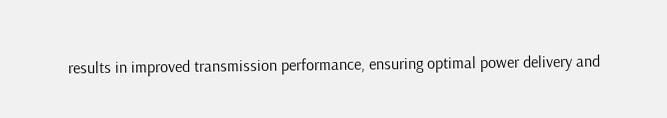results in improved transmission performance, ensuring optimal power delivery and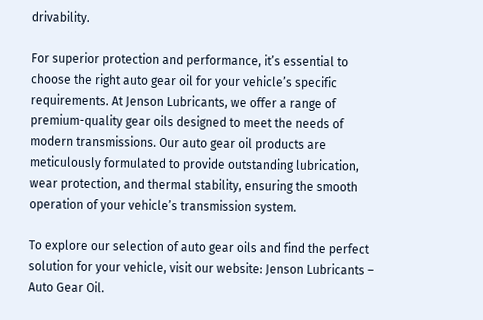drivability.

For superior protection and performance, it’s essential to choose the right auto gear oil for your vehicle’s specific requirements. At Jenson Lubricants, we offer a range of premium-quality gear oils designed to meet the needs of modern transmissions. Our auto gear oil products are meticulously formulated to provide outstanding lubrication, wear protection, and thermal stability, ensuring the smooth operation of your vehicle’s transmission system.

To explore our selection of auto gear oils and find the perfect solution for your vehicle, visit our website: Jenson Lubricants – Auto Gear Oil.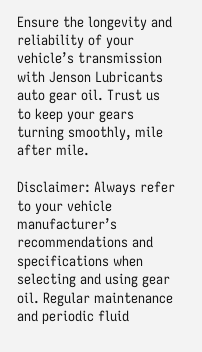Ensure the longevity and reliability of your vehicle’s transmission with Jenson Lubricants auto gear oil. Trust us to keep your gears turning smoothly, mile after mile.

Disclaimer: Always refer to your vehicle manufacturer’s recommendations and specifications when selecting and using gear oil. Regular maintenance and periodic fluid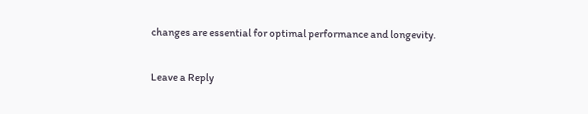changes are essential for optimal performance and longevity.

Leave a Reply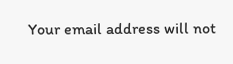Your email address will not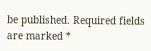be published. Required fields are marked *